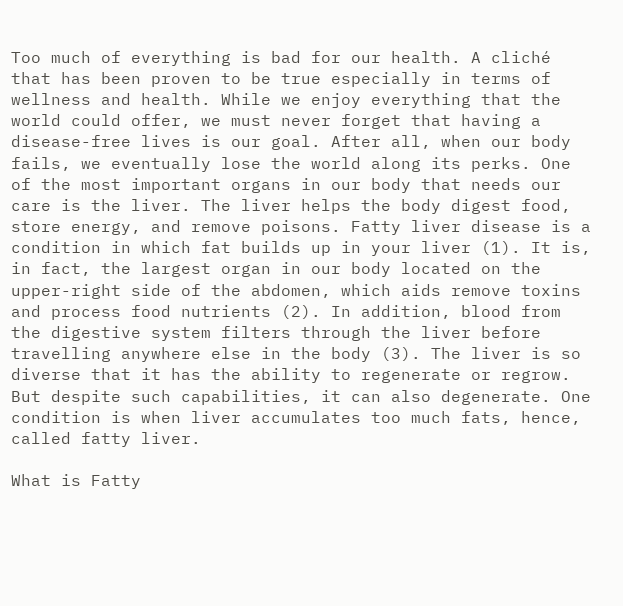Too much of everything is bad for our health. A cliché that has been proven to be true especially in terms of wellness and health. While we enjoy everything that the world could offer, we must never forget that having a disease-free lives is our goal. After all, when our body fails, we eventually lose the world along its perks. One of the most important organs in our body that needs our care is the liver. The liver helps the body digest food, store energy, and remove poisons. Fatty liver disease is a condition in which fat builds up in your liver (1). It is, in fact, the largest organ in our body located on the upper-right side of the abdomen, which aids remove toxins and process food nutrients (2). In addition, blood from the digestive system filters through the liver before travelling anywhere else in the body (3). The liver is so diverse that it has the ability to regenerate or regrow. But despite such capabilities, it can also degenerate. One condition is when liver accumulates too much fats, hence, called fatty liver.

What is Fatty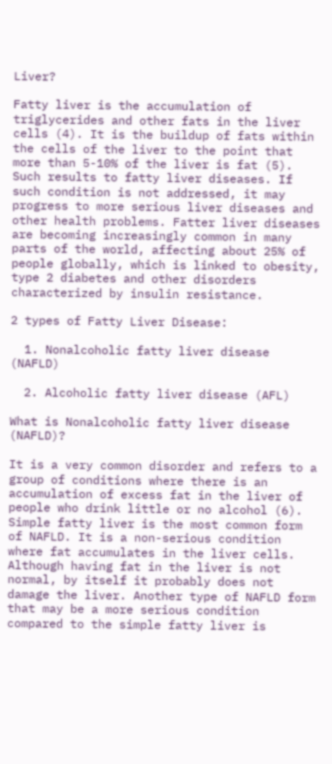Liver?

Fatty liver is the accumulation of triglycerides and other fats in the liver cells (4). It is the buildup of fats within the cells of the liver to the point that more than 5-10% of the liver is fat (5). Such results to fatty liver diseases. If such condition is not addressed, it may progress to more serious liver diseases and other health problems. Fatter liver diseases are becoming increasingly common in many parts of the world, affecting about 25% of people globally, which is linked to obesity, type 2 diabetes and other disorders characterized by insulin resistance.

2 types of Fatty Liver Disease:

  1. Nonalcoholic fatty liver disease (NAFLD)

  2. Alcoholic fatty liver disease (AFL)

What is Nonalcoholic fatty liver disease (NAFLD)?

It is a very common disorder and refers to a group of conditions where there is an accumulation of excess fat in the liver of people who drink little or no alcohol (6). Simple fatty liver is the most common form of NAFLD. It is a non-serious condition where fat accumulates in the liver cells. Although having fat in the liver is not normal, by itself it probably does not damage the liver. Another type of NAFLD form that may be a more serious condition compared to the simple fatty liver is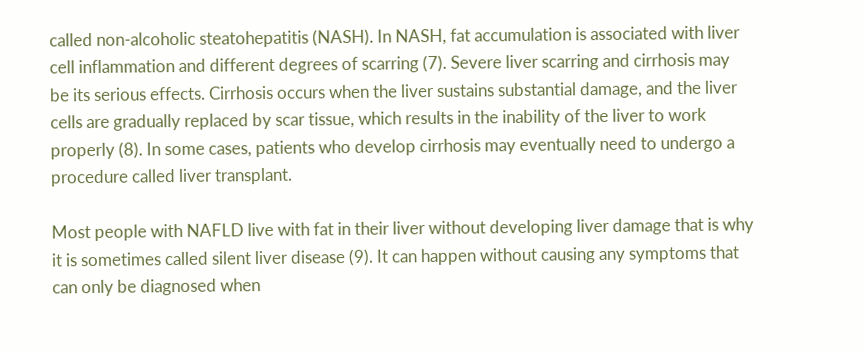called non-alcoholic steatohepatitis (NASH). In NASH, fat accumulation is associated with liver cell inflammation and different degrees of scarring (7). Severe liver scarring and cirrhosis may be its serious effects. Cirrhosis occurs when the liver sustains substantial damage, and the liver cells are gradually replaced by scar tissue, which results in the inability of the liver to work properly (8). In some cases, patients who develop cirrhosis may eventually need to undergo a procedure called liver transplant.

Most people with NAFLD live with fat in their liver without developing liver damage that is why it is sometimes called silent liver disease (9). It can happen without causing any symptoms that can only be diagnosed when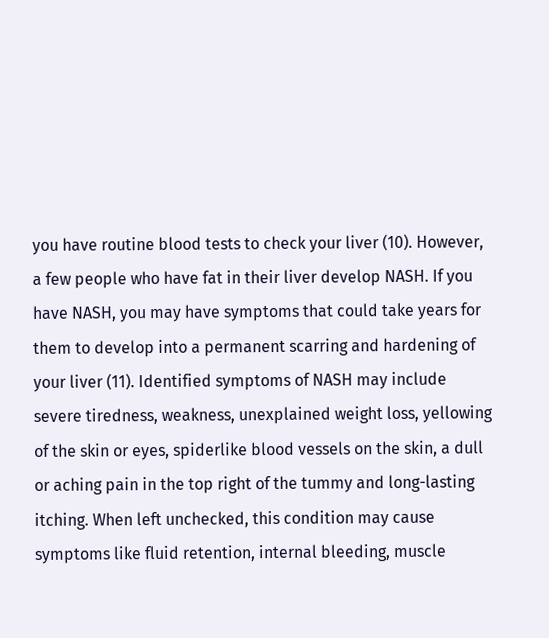you have routine blood tests to check your liver (10). However, a few people who have fat in their liver develop NASH. If you have NASH, you may have symptoms that could take years for them to develop into a permanent scarring and hardening of your liver (11). Identified symptoms of NASH may include severe tiredness, weakness, unexplained weight loss, yellowing of the skin or eyes, spiderlike blood vessels on the skin, a dull or aching pain in the top right of the tummy and long-lasting itching. When left unchecked, this condition may cause symptoms like fluid retention, internal bleeding, muscle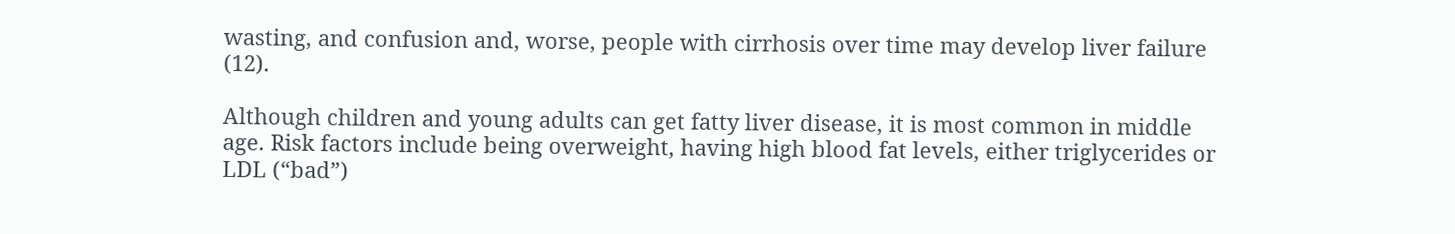wasting, and confusion and, worse, people with cirrhosis over time may develop liver failure (12).

Although children and young adults can get fatty liver disease, it is most common in middle age. Risk factors include being overweight, having high blood fat levels, either triglycerides or LDL (“bad”)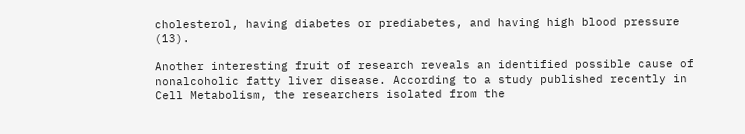cholesterol, having diabetes or prediabetes, and having high blood pressure (13).

Another interesting fruit of research reveals an identified possible cause of nonalcoholic fatty liver disease. According to a study published recently in Cell Metabolism, the researchers isolated from the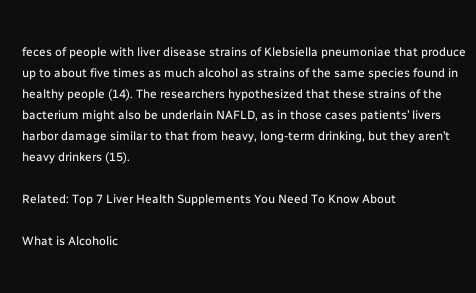feces of people with liver disease strains of Klebsiella pneumoniae that produce up to about five times as much alcohol as strains of the same species found in healthy people (14). The researchers hypothesized that these strains of the bacterium might also be underlain NAFLD, as in those cases patients’ livers harbor damage similar to that from heavy, long-term drinking, but they aren’t heavy drinkers (15).

Related: Top 7 Liver Health Supplements You Need To Know About

What is Alcoholic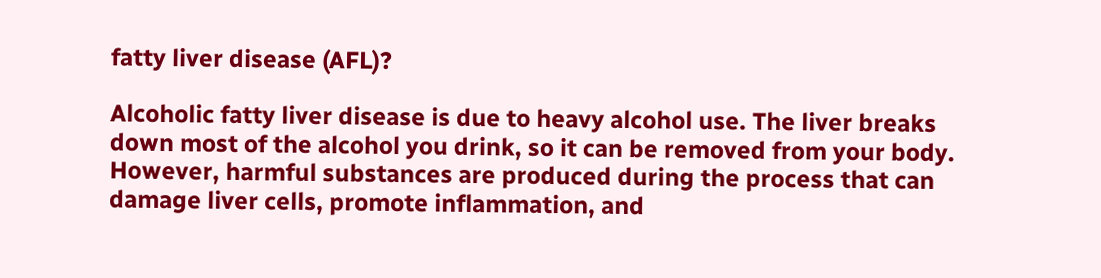fatty liver disease (AFL)?

Alcoholic fatty liver disease is due to heavy alcohol use. The liver breaks down most of the alcohol you drink, so it can be removed from your body. However, harmful substances are produced during the process that can damage liver cells, promote inflammation, and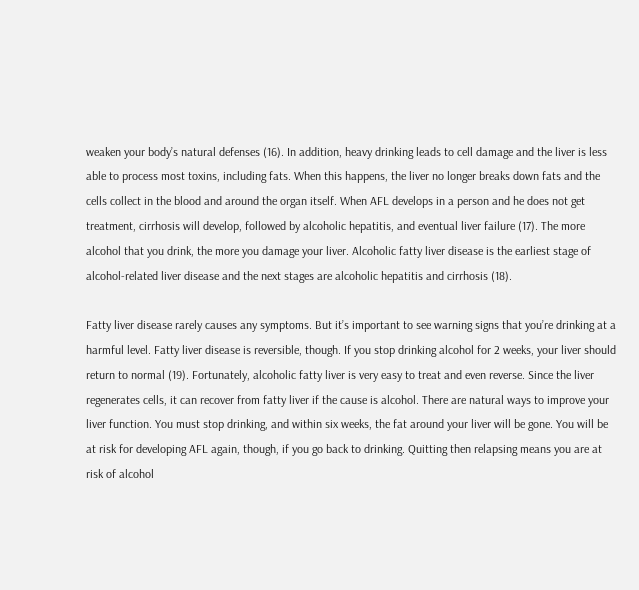weaken your body’s natural defenses (16). In addition, heavy drinking leads to cell damage and the liver is less able to process most toxins, including fats. When this happens, the liver no longer breaks down fats and the cells collect in the blood and around the organ itself. When AFL develops in a person and he does not get treatment, cirrhosis will develop, followed by alcoholic hepatitis, and eventual liver failure (17). The more alcohol that you drink, the more you damage your liver. Alcoholic fatty liver disease is the earliest stage of alcohol-related liver disease and the next stages are alcoholic hepatitis and cirrhosis (18).

Fatty liver disease rarely causes any symptoms. But it’s important to see warning signs that you’re drinking at a harmful level. Fatty liver disease is reversible, though. If you stop drinking alcohol for 2 weeks, your liver should return to normal (19). Fortunately, alcoholic fatty liver is very easy to treat and even reverse. Since the liver regenerates cells, it can recover from fatty liver if the cause is alcohol. There are natural ways to improve your liver function. You must stop drinking, and within six weeks, the fat around your liver will be gone. You will be at risk for developing AFL again, though, if you go back to drinking. Quitting then relapsing means you are at risk of alcohol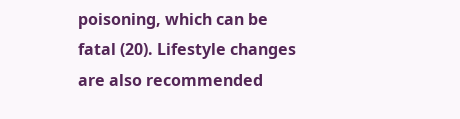poisoning, which can be fatal (20). Lifestyle changes are also recommended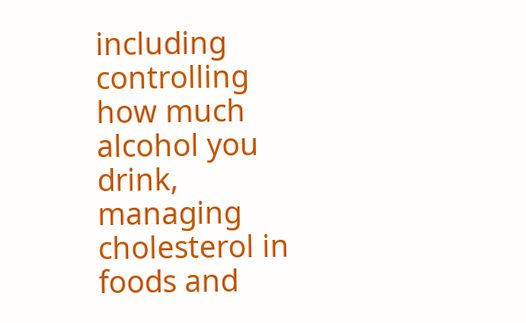including controlling how much alcohol you drink, managing cholesterol in foods and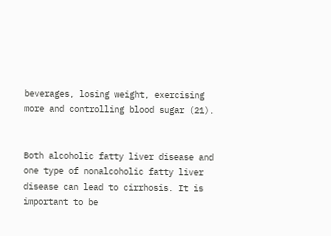beverages, losing weight, exercising more and controlling blood sugar (21).


Both alcoholic fatty liver disease and one type of nonalcoholic fatty liver disease can lead to cirrhosis. It is important to be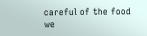careful of the food we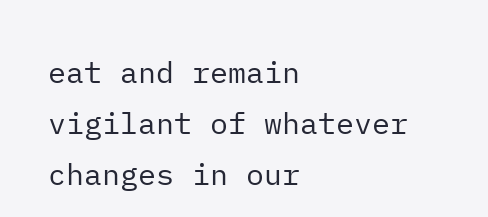eat and remain vigilant of whatever changes in our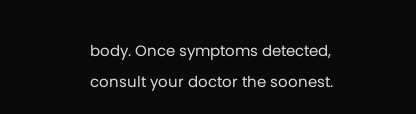body. Once symptoms detected, consult your doctor the soonest.